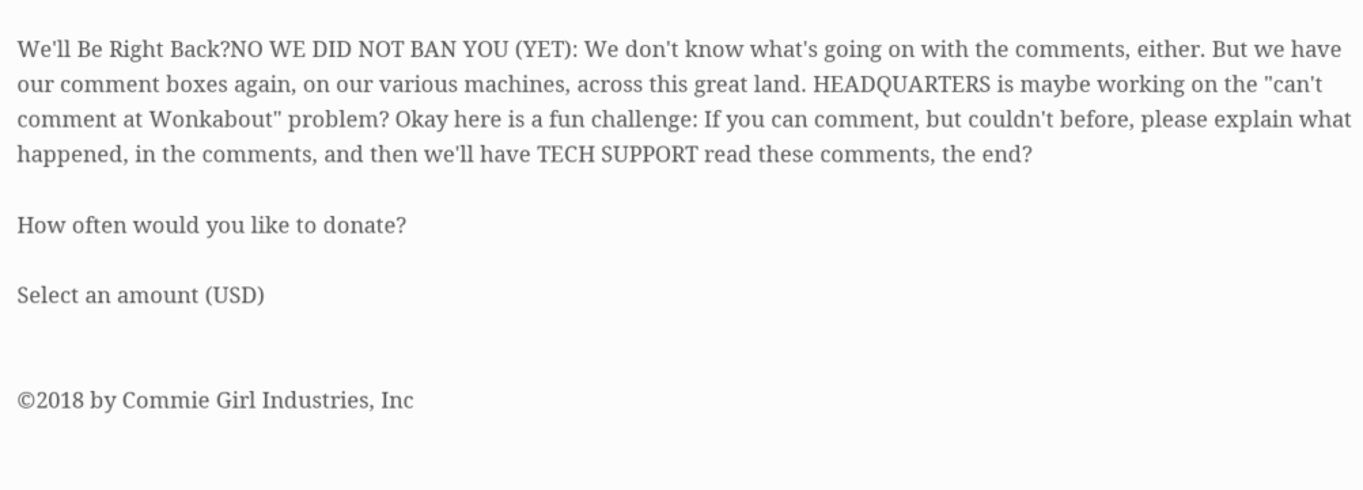We'll Be Right Back?NO WE DID NOT BAN YOU (YET): We don't know what's going on with the comments, either. But we have our comment boxes again, on our various machines, across this great land. HEADQUARTERS is maybe working on the "can't comment at Wonkabout" problem? Okay here is a fun challenge: If you can comment, but couldn't before, please explain what happened, in the comments, and then we'll have TECH SUPPORT read these comments, the end?

How often would you like to donate?

Select an amount (USD)


©2018 by Commie Girl Industries, Inc